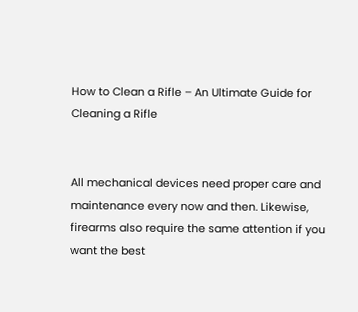How to Clean a Rifle – An Ultimate Guide for Cleaning a Rifle


All mechanical devices need proper care and maintenance every now and then. Likewise, firearms also require the same attention if you want the best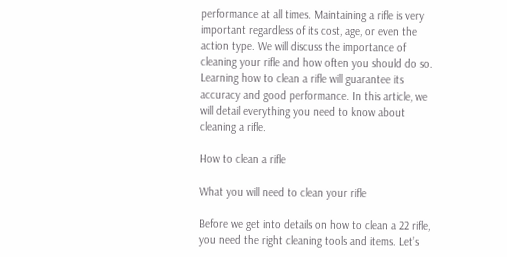performance at all times. Maintaining a rifle is very important regardless of its cost, age, or even the action type. We will discuss the importance of cleaning your rifle and how often you should do so. Learning how to clean a rifle will guarantee its accuracy and good performance. In this article, we will detail everything you need to know about cleaning a rifle.

How to clean a rifle

What you will need to clean your rifle

Before we get into details on how to clean a 22 rifle, you need the right cleaning tools and items. Let’s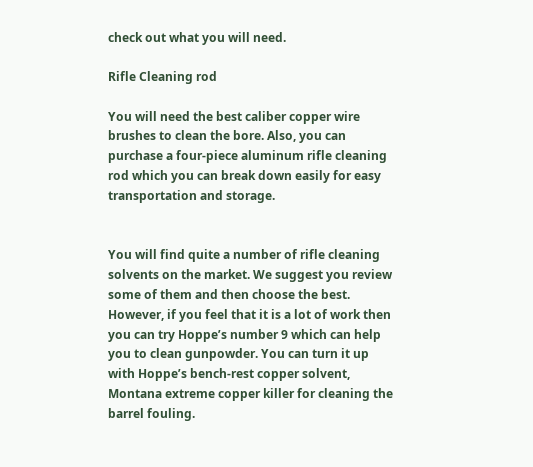check out what you will need.

Rifle Cleaning rod

You will need the best caliber copper wire brushes to clean the bore. Also, you can purchase a four-piece aluminum rifle cleaning rod which you can break down easily for easy transportation and storage.


You will find quite a number of rifle cleaning solvents on the market. We suggest you review some of them and then choose the best. However, if you feel that it is a lot of work then you can try Hoppe’s number 9 which can help you to clean gunpowder. You can turn it up with Hoppe’s bench-rest copper solvent, Montana extreme copper killer for cleaning the barrel fouling.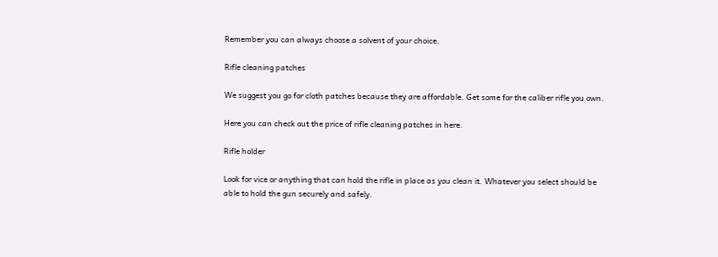Remember you can always choose a solvent of your choice.

Rifle cleaning patches

We suggest you go for cloth patches because they are affordable. Get some for the caliber rifle you own.

Here you can check out the price of rifle cleaning patches in here.

Rifle holder

Look for vice or anything that can hold the rifle in place as you clean it. Whatever you select should be able to hold the gun securely and safely.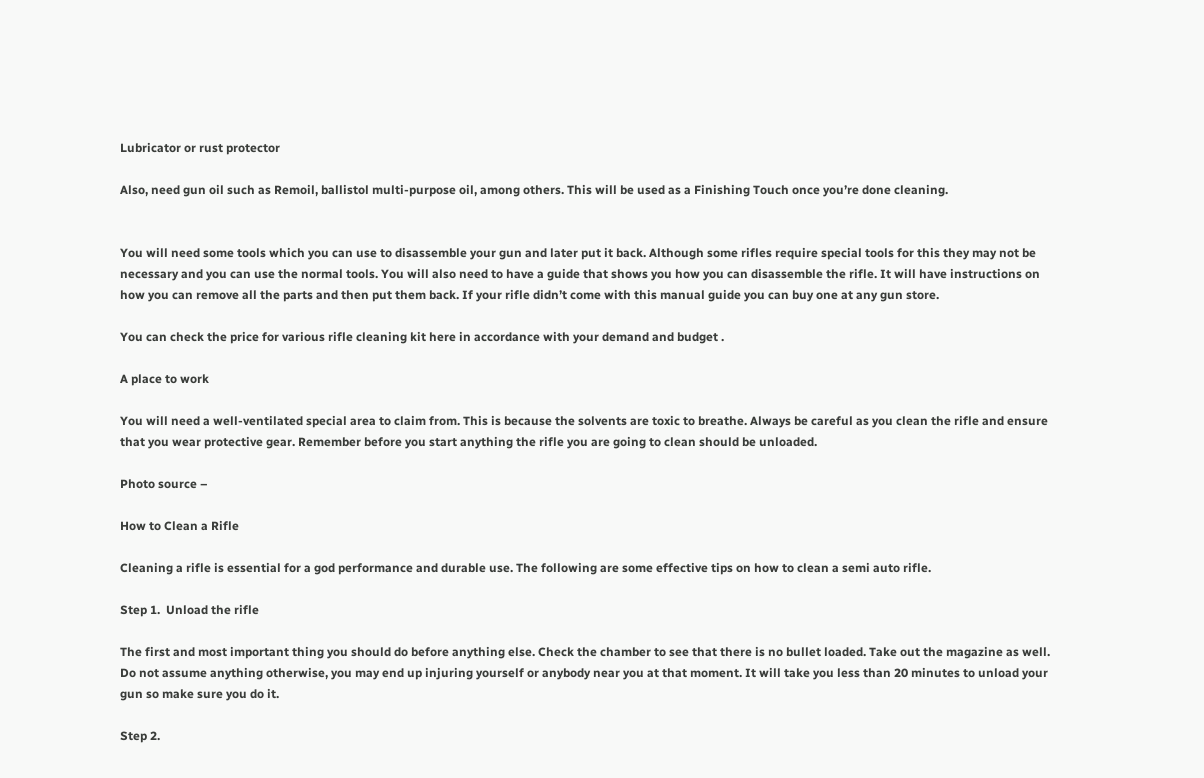Lubricator or rust protector

Also, need gun oil such as Remoil, ballistol multi-purpose oil, among others. This will be used as a Finishing Touch once you’re done cleaning.


You will need some tools which you can use to disassemble your gun and later put it back. Although some rifles require special tools for this they may not be necessary and you can use the normal tools. You will also need to have a guide that shows you how you can disassemble the rifle. It will have instructions on how you can remove all the parts and then put them back. If your rifle didn’t come with this manual guide you can buy one at any gun store.

You can check the price for various rifle cleaning kit here in accordance with your demand and budget .

A place to work

You will need a well-ventilated special area to claim from. This is because the solvents are toxic to breathe. Always be careful as you clean the rifle and ensure that you wear protective gear. Remember before you start anything the rifle you are going to clean should be unloaded.

Photo source –

How to Clean a Rifle

Cleaning a rifle is essential for a god performance and durable use. The following are some effective tips on how to clean a semi auto rifle.

Step 1.  Unload the rifle

The first and most important thing you should do before anything else. Check the chamber to see that there is no bullet loaded. Take out the magazine as well. Do not assume anything otherwise, you may end up injuring yourself or anybody near you at that moment. It will take you less than 20 minutes to unload your gun so make sure you do it.

Step 2.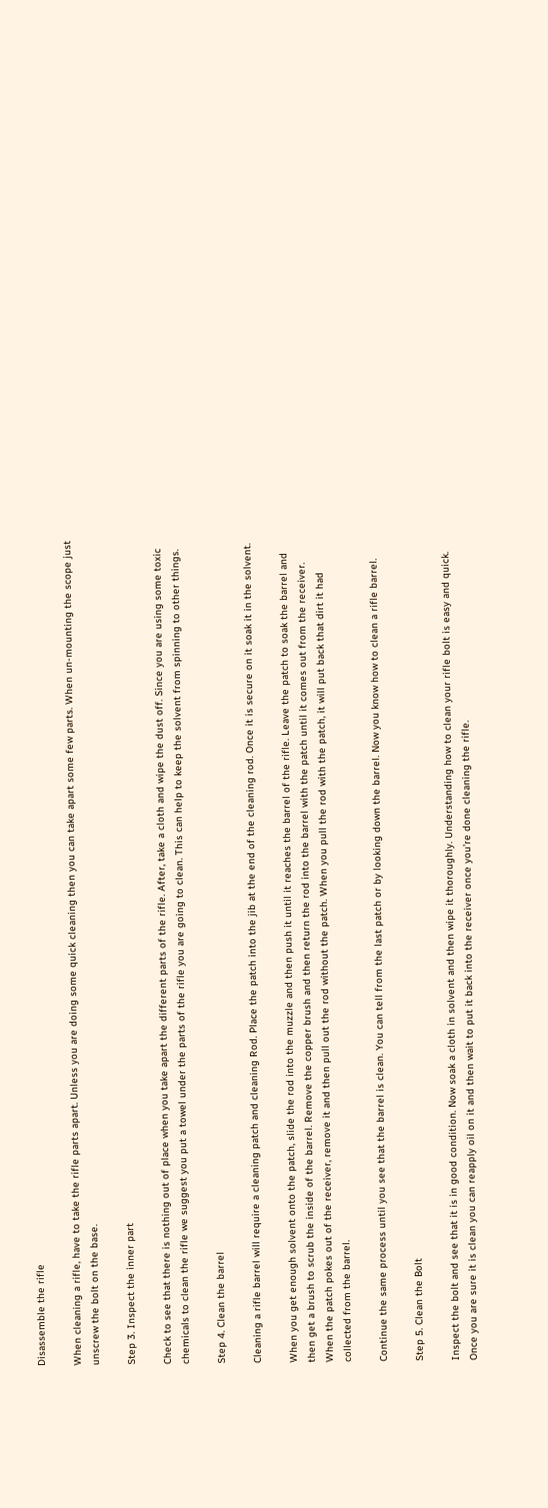Disassemble the rifle

When cleaning a rifle, have to take the rifle parts apart. Unless you are doing some quick cleaning then you can take apart some few parts. When un-mounting the scope just unscrew the bolt on the base.

Step 3. Inspect the inner part

Check to see that there is nothing out of place when you take apart the different parts of the rifle. After, take a cloth and wipe the dust off. Since you are using some toxic chemicals to clean the rifle we suggest you put a towel under the parts of the rifle you are going to clean. This can help to keep the solvent from spinning to other things.

Step 4. Clean the barrel

Cleaning a rifle barrel will require a cleaning patch and cleaning Rod. Place the patch into the jib at the end of the cleaning rod. Once it is secure on it soak it in the solvent.

When you get enough solvent onto the patch, slide the rod into the muzzle and then push it until it reaches the barrel of the rifle. Leave the patch to soak the barrel and then get a brush to scrub the inside of the barrel. Remove the copper brush and then return the rod into the barrel with the patch until it comes out from the receiver. When the patch pokes out of the receiver, remove it and then pull out the rod without the patch. When you pull the rod with the patch, it will put back that dirt it had collected from the barrel.

Continue the same process until you see that the barrel is clean. You can tell from the last patch or by looking down the barrel. Now you know how to clean a rifle barrel.

Step 5. Clean the Bolt

Inspect the bolt and see that it is in good condition. Now soak a cloth in solvent and then wipe it thoroughly. Understanding how to clean your rifle bolt is easy and quick. Once you are sure it is clean you can reapply oil on it and then wait to put it back into the receiver once you’re done cleaning the rifle.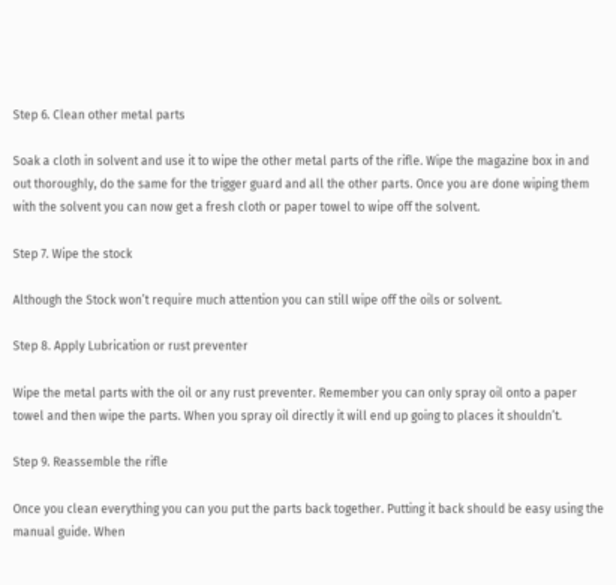Step 6. Clean other metal parts

Soak a cloth in solvent and use it to wipe the other metal parts of the rifle. Wipe the magazine box in and out thoroughly, do the same for the trigger guard and all the other parts. Once you are done wiping them with the solvent you can now get a fresh cloth or paper towel to wipe off the solvent.

Step 7. Wipe the stock

Although the Stock won’t require much attention you can still wipe off the oils or solvent.

Step 8. Apply Lubrication or rust preventer

Wipe the metal parts with the oil or any rust preventer. Remember you can only spray oil onto a paper towel and then wipe the parts. When you spray oil directly it will end up going to places it shouldn’t.

Step 9. Reassemble the rifle

Once you clean everything you can you put the parts back together. Putting it back should be easy using the manual guide. When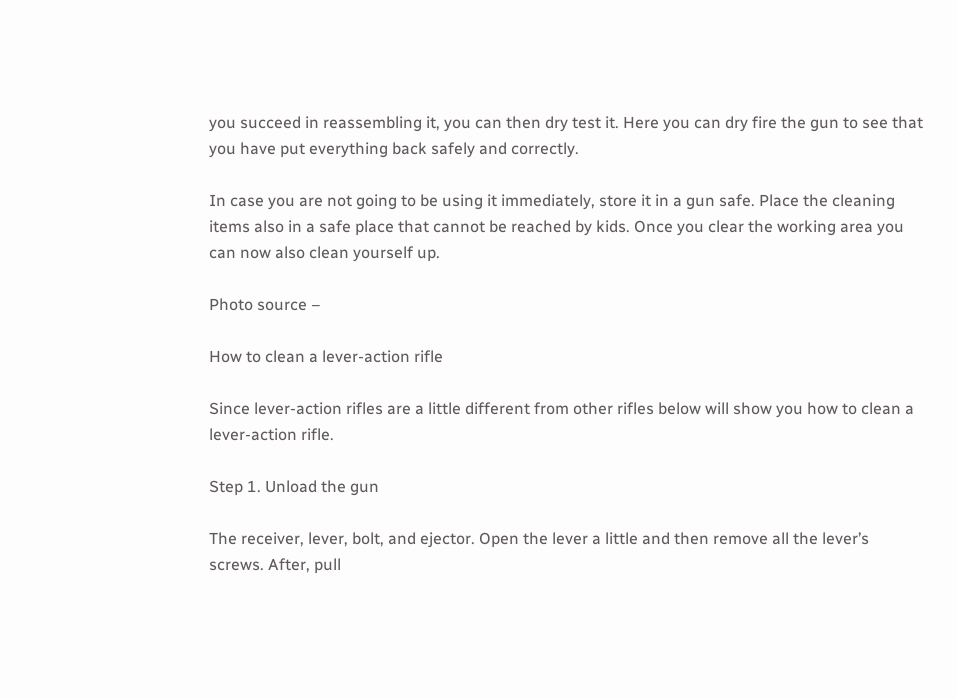you succeed in reassembling it, you can then dry test it. Here you can dry fire the gun to see that you have put everything back safely and correctly.

In case you are not going to be using it immediately, store it in a gun safe. Place the cleaning items also in a safe place that cannot be reached by kids. Once you clear the working area you can now also clean yourself up.

Photo source –

How to clean a lever-action rifle

Since lever-action rifles are a little different from other rifles below will show you how to clean a lever-action rifle.

Step 1. Unload the gun

The receiver, lever, bolt, and ejector. Open the lever a little and then remove all the lever’s screws. After, pull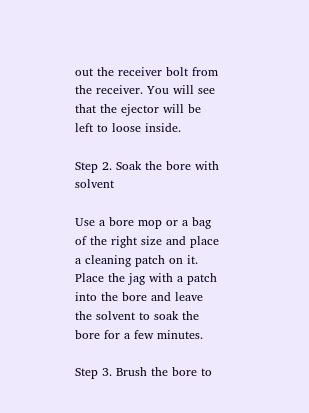out the receiver bolt from the receiver. You will see that the ejector will be left to loose inside.

Step 2. Soak the bore with solvent

Use a bore mop or a bag of the right size and place a cleaning patch on it. Place the jag with a patch into the bore and leave the solvent to soak the bore for a few minutes.

Step 3. Brush the bore to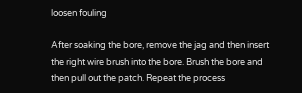loosen fouling

After soaking the bore, remove the jag and then insert the right wire brush into the bore. Brush the bore and then pull out the patch. Repeat the process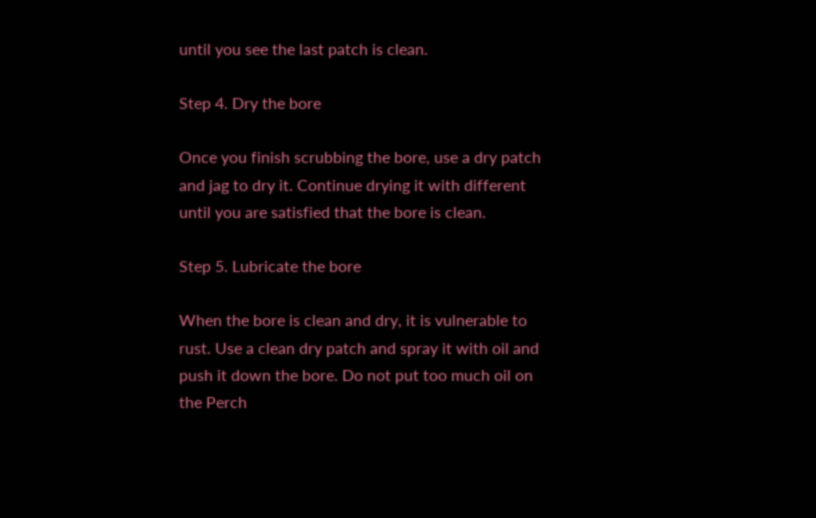until you see the last patch is clean.

Step 4. Dry the bore

Once you finish scrubbing the bore, use a dry patch and jag to dry it. Continue drying it with different until you are satisfied that the bore is clean.

Step 5. Lubricate the bore

When the bore is clean and dry, it is vulnerable to rust. Use a clean dry patch and spray it with oil and push it down the bore. Do not put too much oil on the Perch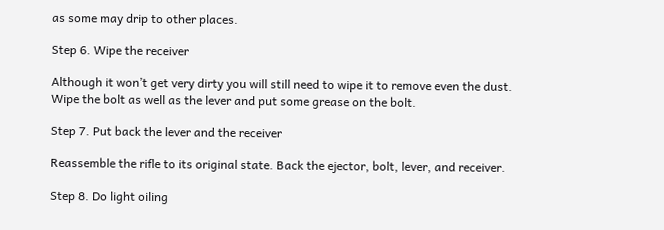as some may drip to other places.

Step 6. Wipe the receiver

Although it won’t get very dirty you will still need to wipe it to remove even the dust. Wipe the bolt as well as the lever and put some grease on the bolt.

Step 7. Put back the lever and the receiver

Reassemble the rifle to its original state. Back the ejector, bolt, lever, and receiver.

Step 8. Do light oiling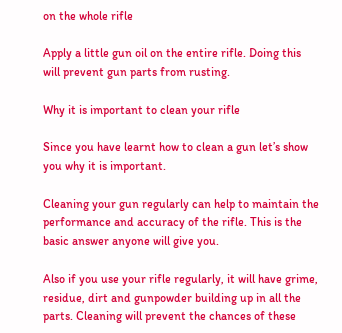on the whole rifle

Apply a little gun oil on the entire rifle. Doing this will prevent gun parts from rusting.

Why it is important to clean your rifle

Since you have learnt how to clean a gun let’s show you why it is important.

Cleaning your gun regularly can help to maintain the performance and accuracy of the rifle. This is the basic answer anyone will give you.

Also if you use your rifle regularly, it will have grime, residue, dirt and gunpowder building up in all the parts. Cleaning will prevent the chances of these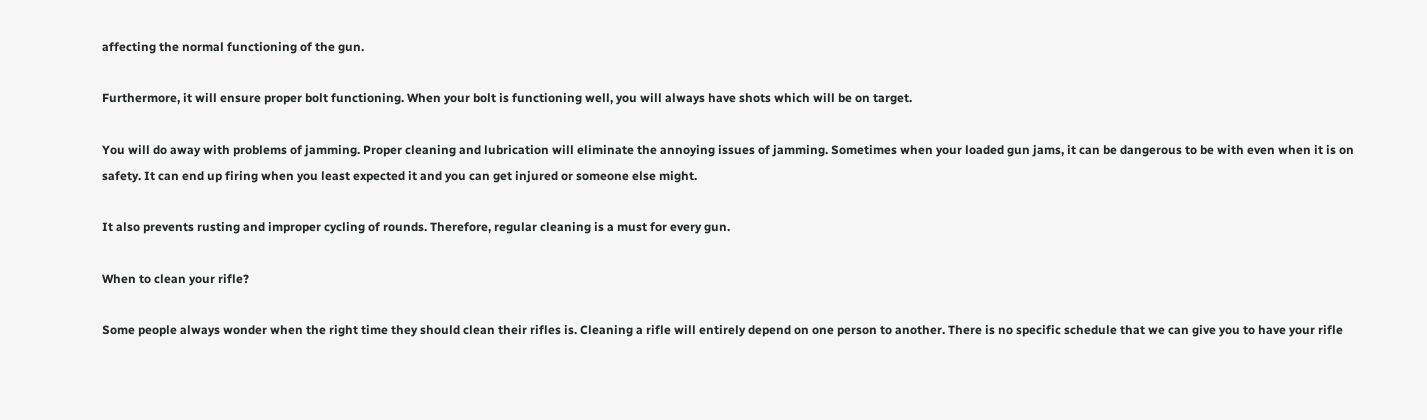affecting the normal functioning of the gun.

Furthermore, it will ensure proper bolt functioning. When your bolt is functioning well, you will always have shots which will be on target.

You will do away with problems of jamming. Proper cleaning and lubrication will eliminate the annoying issues of jamming. Sometimes when your loaded gun jams, it can be dangerous to be with even when it is on safety. It can end up firing when you least expected it and you can get injured or someone else might.

It also prevents rusting and improper cycling of rounds. Therefore, regular cleaning is a must for every gun.

When to clean your rifle?

Some people always wonder when the right time they should clean their rifles is. Cleaning a rifle will entirely depend on one person to another. There is no specific schedule that we can give you to have your rifle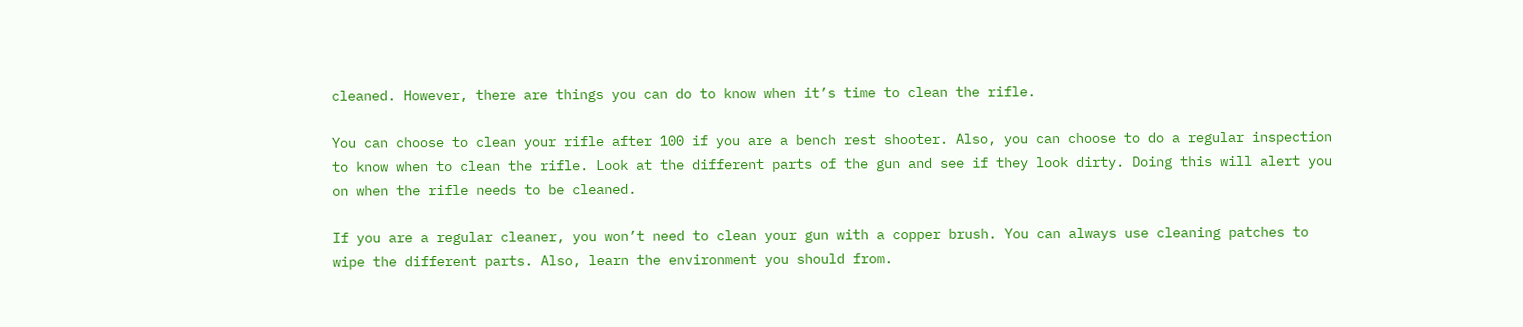cleaned. However, there are things you can do to know when it’s time to clean the rifle.

You can choose to clean your rifle after 100 if you are a bench rest shooter. Also, you can choose to do a regular inspection to know when to clean the rifle. Look at the different parts of the gun and see if they look dirty. Doing this will alert you on when the rifle needs to be cleaned.

If you are a regular cleaner, you won’t need to clean your gun with a copper brush. You can always use cleaning patches to wipe the different parts. Also, learn the environment you should from.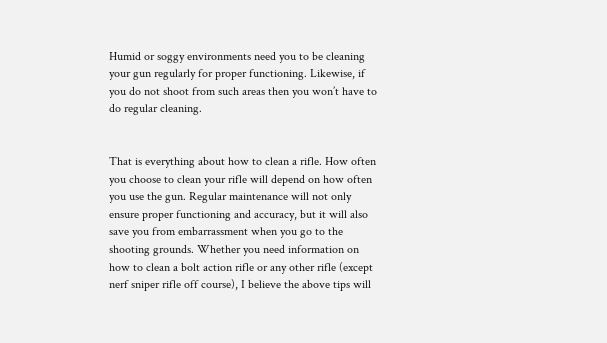Humid or soggy environments need you to be cleaning your gun regularly for proper functioning. Likewise, if you do not shoot from such areas then you won’t have to do regular cleaning.


That is everything about how to clean a rifle. How often you choose to clean your rifle will depend on how often you use the gun. Regular maintenance will not only ensure proper functioning and accuracy, but it will also save you from embarrassment when you go to the shooting grounds. Whether you need information on how to clean a bolt action rifle or any other rifle (except nerf sniper rifle off course), I believe the above tips will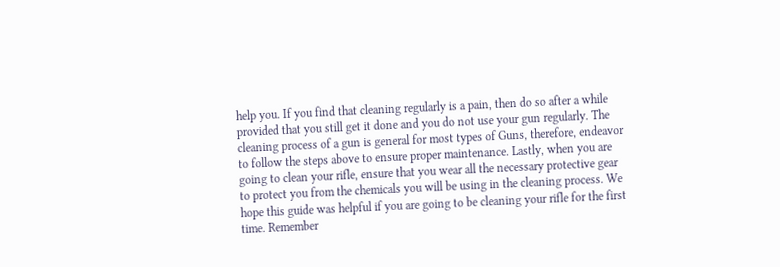help you. If you find that cleaning regularly is a pain, then do so after a while provided that you still get it done and you do not use your gun regularly. The cleaning process of a gun is general for most types of Guns, therefore, endeavor to follow the steps above to ensure proper maintenance. Lastly, when you are going to clean your rifle, ensure that you wear all the necessary protective gear to protect you from the chemicals you will be using in the cleaning process. We hope this guide was helpful if you are going to be cleaning your rifle for the first time. Remember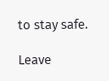to stay safe.

Leave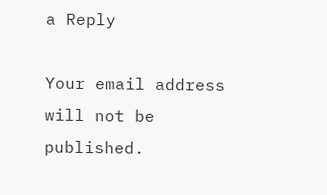a Reply

Your email address will not be published.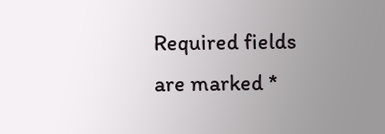Required fields are marked *